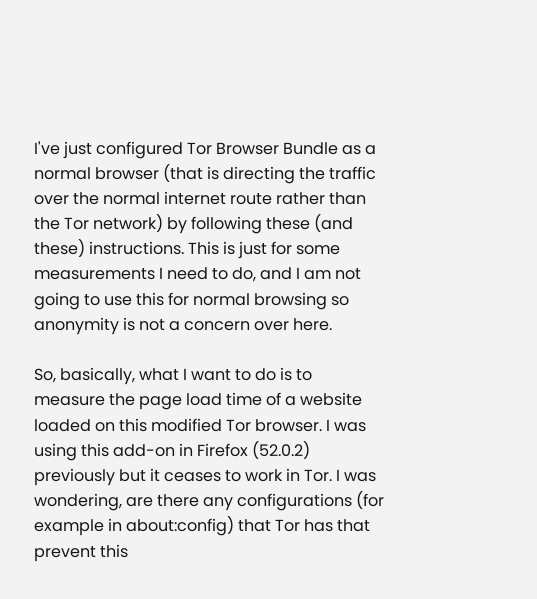I've just configured Tor Browser Bundle as a normal browser (that is directing the traffic over the normal internet route rather than the Tor network) by following these (and these) instructions. This is just for some measurements I need to do, and I am not going to use this for normal browsing so anonymity is not a concern over here.

So, basically, what I want to do is to measure the page load time of a website loaded on this modified Tor browser. I was using this add-on in Firefox (52.0.2) previously but it ceases to work in Tor. I was wondering, are there any configurations (for example in about:config) that Tor has that prevent this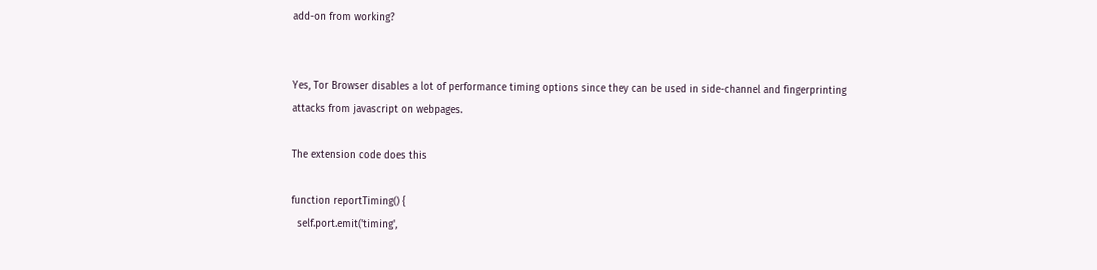add-on from working?


Yes, Tor Browser disables a lot of performance timing options since they can be used in side-channel and fingerprinting attacks from javascript on webpages.

The extension code does this

function reportTiming() {
  self.port.emit('timing',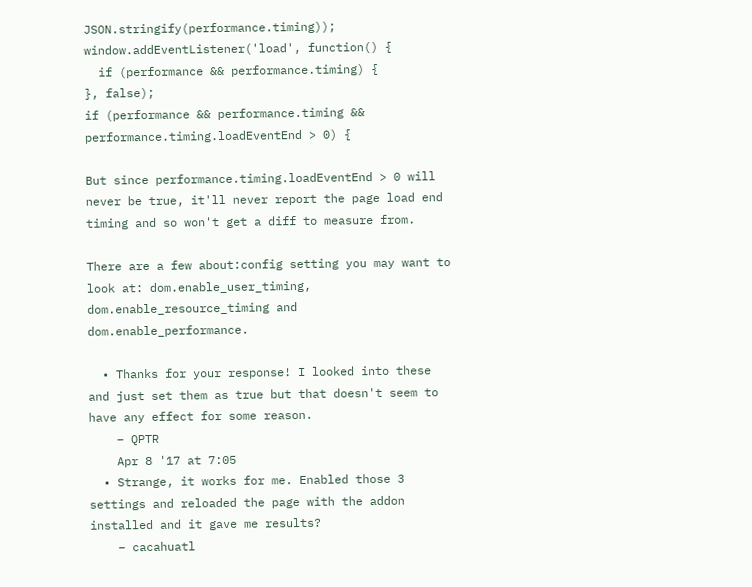JSON.stringify(performance.timing));
window.addEventListener('load', function() {
  if (performance && performance.timing) {
}, false);
if (performance && performance.timing && performance.timing.loadEventEnd > 0) {

But since performance.timing.loadEventEnd > 0 will never be true, it'll never report the page load end timing and so won't get a diff to measure from.

There are a few about:config setting you may want to look at: dom.enable_user_timing, dom.enable_resource_timing and dom.enable_performance.

  • Thanks for your response! I looked into these and just set them as true but that doesn't seem to have any effect for some reason.
    – QPTR
    Apr 8 '17 at 7:05
  • Strange, it works for me. Enabled those 3 settings and reloaded the page with the addon installed and it gave me results?
    – cacahuatl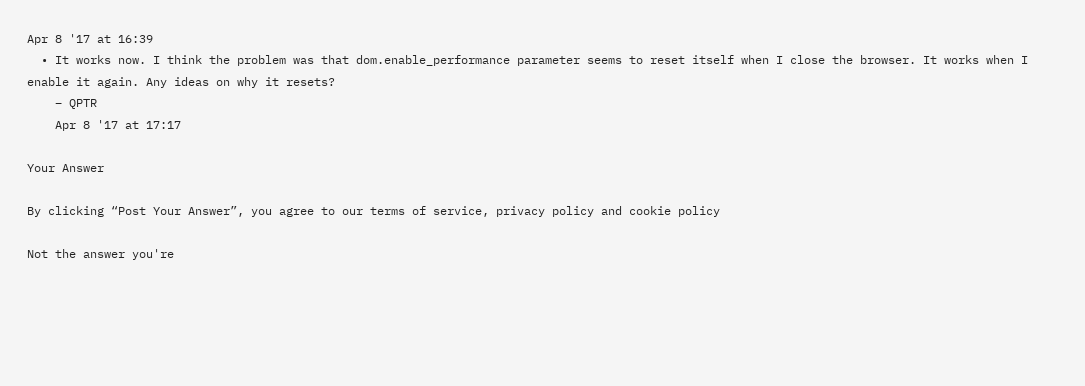Apr 8 '17 at 16:39
  • It works now. I think the problem was that dom.enable_performance parameter seems to reset itself when I close the browser. It works when I enable it again. Any ideas on why it resets?
    – QPTR
    Apr 8 '17 at 17:17

Your Answer

By clicking “Post Your Answer”, you agree to our terms of service, privacy policy and cookie policy

Not the answer you're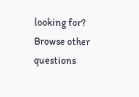looking for? Browse other questions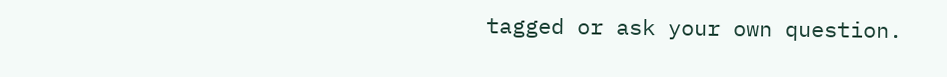tagged or ask your own question.